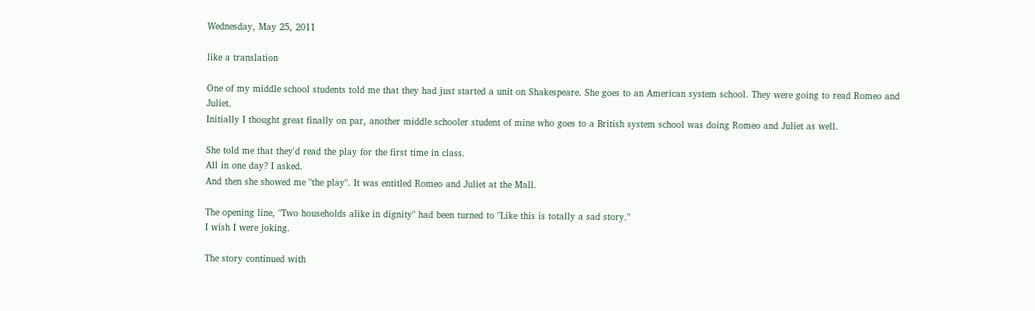Wednesday, May 25, 2011

like a translation

One of my middle school students told me that they had just started a unit on Shakespeare. She goes to an American system school. They were going to read Romeo and Juliet.
Initially I thought great finally on par, another middle schooler student of mine who goes to a British system school was doing Romeo and Juliet as well.

She told me that they'd read the play for the first time in class.
All in one day? I asked.
And then she showed me "the play". It was entitled Romeo and Juliet at the Mall.

The opening line, "Two households alike in dignity" had been turned to "Like this is totally a sad story."
I wish I were joking.

The story continued with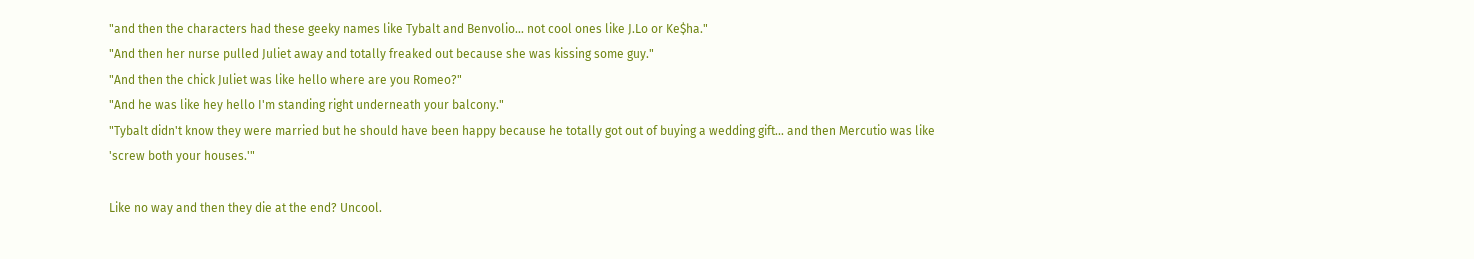"and then the characters had these geeky names like Tybalt and Benvolio... not cool ones like J.Lo or Ke$ha."
"And then her nurse pulled Juliet away and totally freaked out because she was kissing some guy."
"And then the chick Juliet was like hello where are you Romeo?"
"And he was like hey hello I'm standing right underneath your balcony."
"Tybalt didn't know they were married but he should have been happy because he totally got out of buying a wedding gift... and then Mercutio was like 'screw both your houses.'"

Like no way and then they die at the end? Uncool.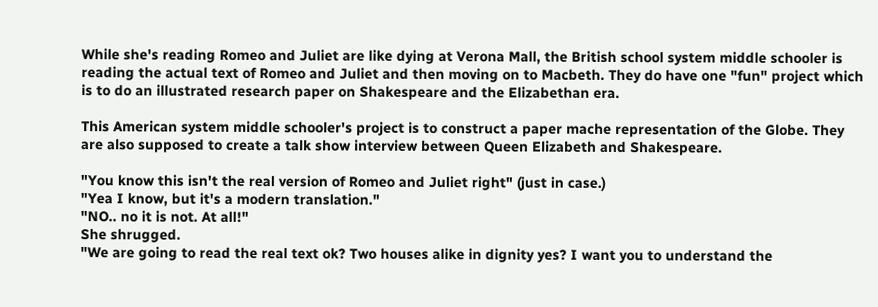While she's reading Romeo and Juliet are like dying at Verona Mall, the British school system middle schooler is reading the actual text of Romeo and Juliet and then moving on to Macbeth. They do have one "fun" project which is to do an illustrated research paper on Shakespeare and the Elizabethan era.

This American system middle schooler's project is to construct a paper mache representation of the Globe. They are also supposed to create a talk show interview between Queen Elizabeth and Shakespeare.

"You know this isn't the real version of Romeo and Juliet right" (just in case.)
"Yea I know, but it's a modern translation."
"NO.. no it is not. At all!"
She shrugged.
"We are going to read the real text ok? Two houses alike in dignity yes? I want you to understand the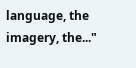language, the imagery, the..."